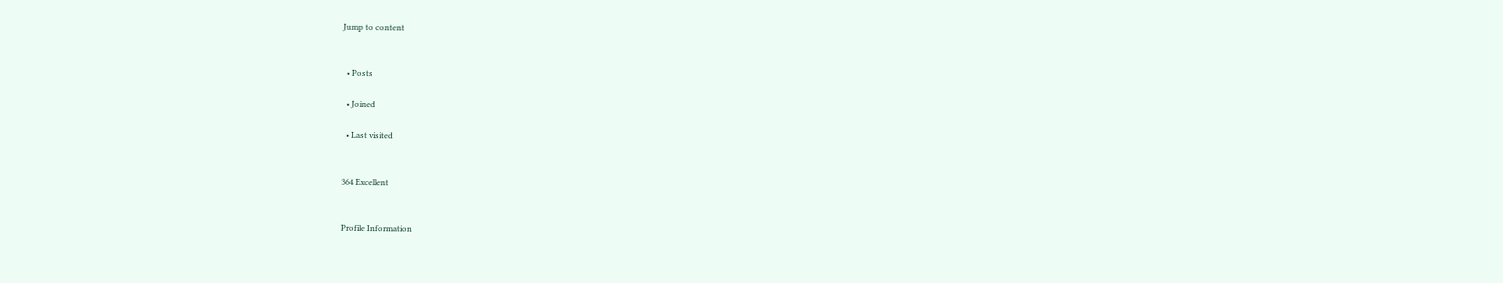Jump to content


  • Posts

  • Joined

  • Last visited


364 Excellent


Profile Information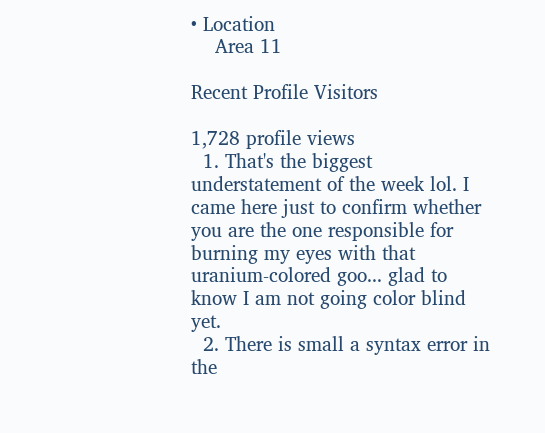• Location
    Area 11

Recent Profile Visitors

1,728 profile views
  1. That's the biggest understatement of the week lol. I came here just to confirm whether you are the one responsible for burning my eyes with that uranium-colored goo... glad to know I am not going color blind yet.
  2. There is small a syntax error in the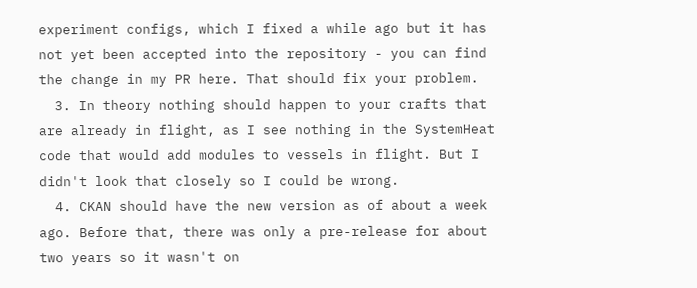experiment configs, which I fixed a while ago but it has not yet been accepted into the repository - you can find the change in my PR here. That should fix your problem.
  3. In theory nothing should happen to your crafts that are already in flight, as I see nothing in the SystemHeat code that would add modules to vessels in flight. But I didn't look that closely so I could be wrong.
  4. CKAN should have the new version as of about a week ago. Before that, there was only a pre-release for about two years so it wasn't on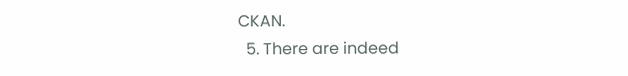CKAN.
  5. There are indeed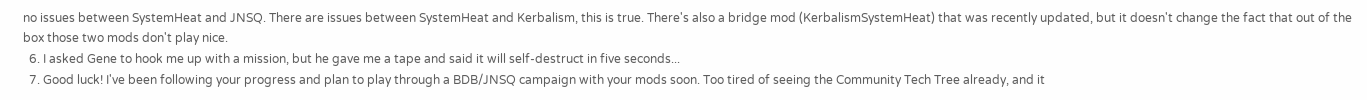no issues between SystemHeat and JNSQ. There are issues between SystemHeat and Kerbalism, this is true. There's also a bridge mod (KerbalismSystemHeat) that was recently updated, but it doesn't change the fact that out of the box those two mods don't play nice.
  6. I asked Gene to hook me up with a mission, but he gave me a tape and said it will self-destruct in five seconds...
  7. Good luck! I've been following your progress and plan to play through a BDB/JNSQ campaign with your mods soon. Too tired of seeing the Community Tech Tree already, and it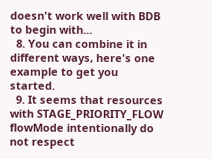doesn't work well with BDB to begin with...
  8. You can combine it in different ways, here's one example to get you started.
  9. It seems that resources with STAGE_PRIORITY_FLOW flowMode intentionally do not respect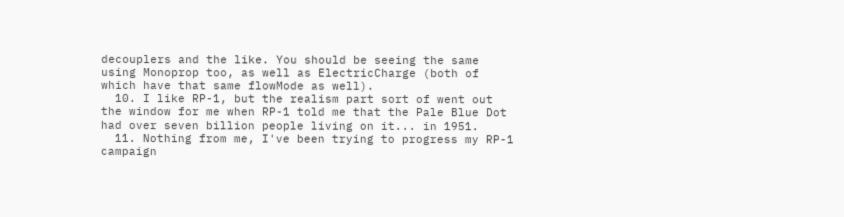decouplers and the like. You should be seeing the same using Monoprop too, as well as ElectricCharge (both of which have that same flowMode as well).
  10. I like RP-1, but the realism part sort of went out the window for me when RP-1 told me that the Pale Blue Dot had over seven billion people living on it... in 1951.
  11. Nothing from me, I've been trying to progress my RP-1 campaign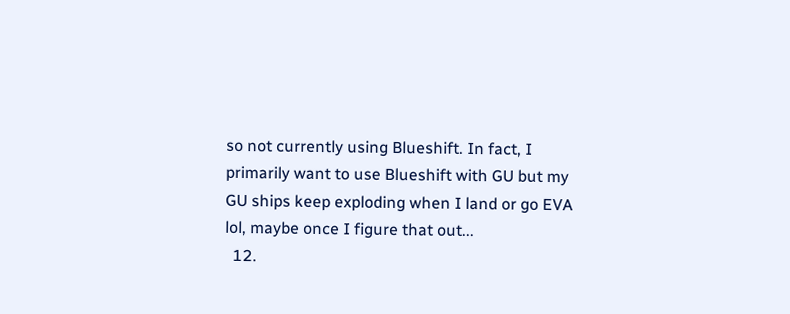so not currently using Blueshift. In fact, I primarily want to use Blueshift with GU but my GU ships keep exploding when I land or go EVA lol, maybe once I figure that out...
  12.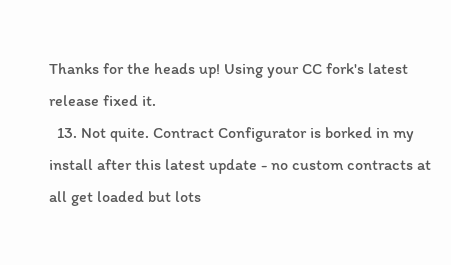Thanks for the heads up! Using your CC fork's latest release fixed it.
  13. Not quite. Contract Configurator is borked in my install after this latest update - no custom contracts at all get loaded but lots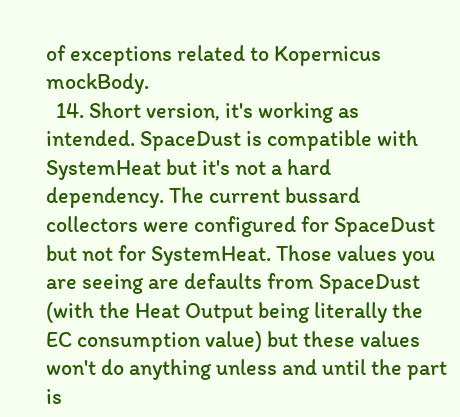of exceptions related to Kopernicus mockBody.
  14. Short version, it's working as intended. SpaceDust is compatible with SystemHeat but it's not a hard dependency. The current bussard collectors were configured for SpaceDust but not for SystemHeat. Those values you are seeing are defaults from SpaceDust (with the Heat Output being literally the EC consumption value) but these values won't do anything unless and until the part is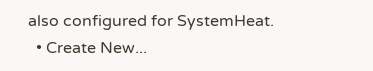also configured for SystemHeat.
  • Create New...